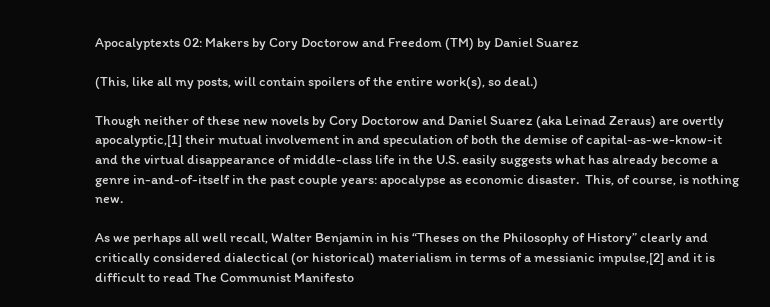Apocalyptexts 02: Makers by Cory Doctorow and Freedom (TM) by Daniel Suarez

(This, like all my posts, will contain spoilers of the entire work(s), so deal.)

Though neither of these new novels by Cory Doctorow and Daniel Suarez (aka Leinad Zeraus) are overtly apocalyptic,[1] their mutual involvement in and speculation of both the demise of capital-as-we-know-it and the virtual disappearance of middle-class life in the U.S. easily suggests what has already become a genre in-and-of-itself in the past couple years: apocalypse as economic disaster.  This, of course, is nothing new.

As we perhaps all well recall, Walter Benjamin in his “Theses on the Philosophy of History” clearly and critically considered dialectical (or historical) materialism in terms of a messianic impulse,[2] and it is difficult to read The Communist Manifesto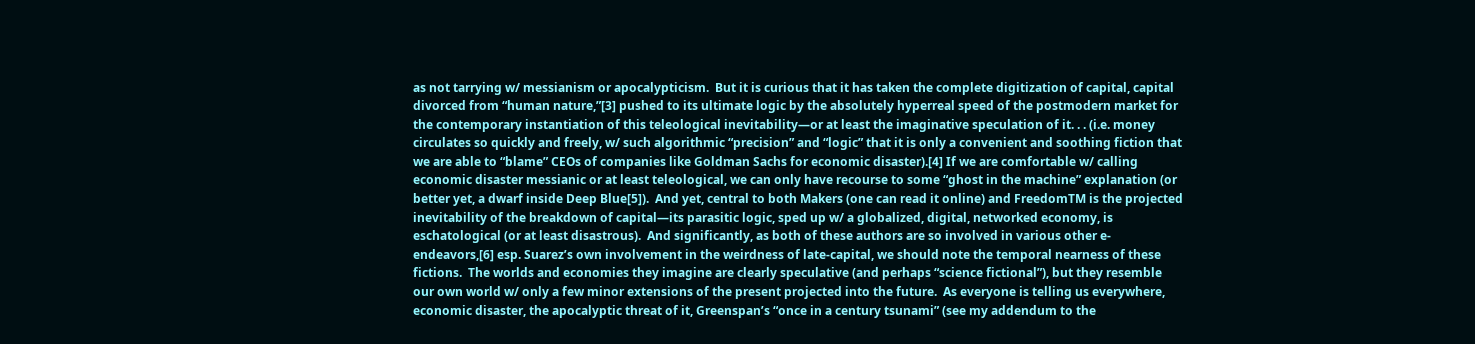as not tarrying w/ messianism or apocalypticism.  But it is curious that it has taken the complete digitization of capital, capital divorced from “human nature,”[3] pushed to its ultimate logic by the absolutely hyperreal speed of the postmodern market for the contemporary instantiation of this teleological inevitability—or at least the imaginative speculation of it. . . (i.e. money circulates so quickly and freely, w/ such algorithmic “precision” and “logic” that it is only a convenient and soothing fiction that we are able to “blame” CEOs of companies like Goldman Sachs for economic disaster).[4] If we are comfortable w/ calling economic disaster messianic or at least teleological, we can only have recourse to some “ghost in the machine” explanation (or better yet, a dwarf inside Deep Blue[5]).  And yet, central to both Makers (one can read it online) and FreedomTM is the projected inevitability of the breakdown of capital—its parasitic logic, sped up w/ a globalized, digital, networked economy, is eschatological (or at least disastrous).  And significantly, as both of these authors are so involved in various other e-endeavors,[6] esp. Suarez’s own involvement in the weirdness of late-capital, we should note the temporal nearness of these fictions.  The worlds and economies they imagine are clearly speculative (and perhaps “science fictional”), but they resemble our own world w/ only a few minor extensions of the present projected into the future.  As everyone is telling us everywhere, economic disaster, the apocalyptic threat of it, Greenspan’s “once in a century tsunami” (see my addendum to the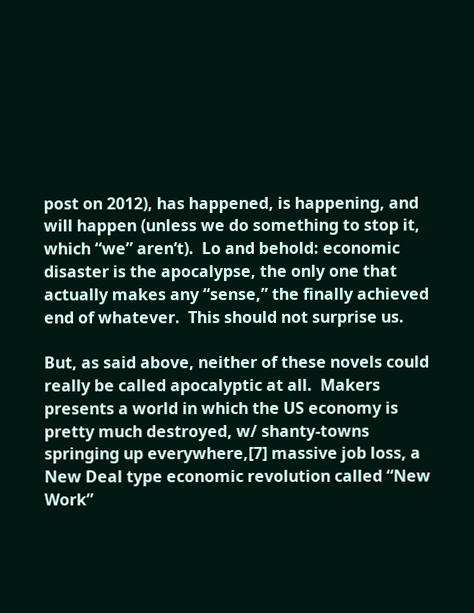post on 2012), has happened, is happening, and will happen (unless we do something to stop it, which “we” aren’t).  Lo and behold: economic disaster is the apocalypse, the only one that actually makes any “sense,” the finally achieved end of whatever.  This should not surprise us.

But, as said above, neither of these novels could really be called apocalyptic at all.  Makers presents a world in which the US economy is pretty much destroyed, w/ shanty-towns springing up everywhere,[7] massive job loss, a New Deal type economic revolution called “New Work”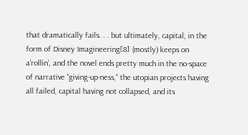that dramatically fails. . . but ultimately, capital, in the form of Disney Imagineering[8] (mostly) keeps on a’rollin’, and the novel ends pretty much in the no-space of narrative “giving-up-ness,” the utopian projects having all failed, capital having not collapsed, and its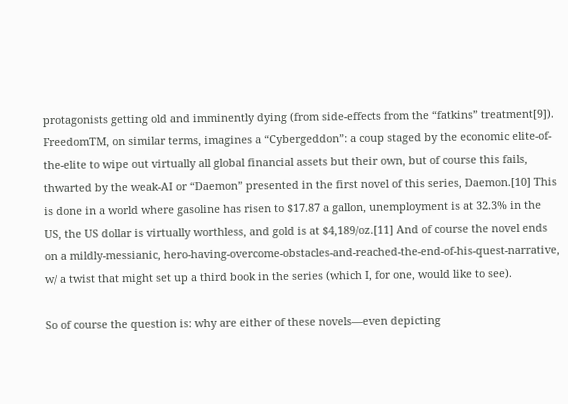protagonists getting old and imminently dying (from side-effects from the “fatkins” treatment[9]).  FreedomTM, on similar terms, imagines a “Cybergeddon”: a coup staged by the economic elite-of-the-elite to wipe out virtually all global financial assets but their own, but of course this fails, thwarted by the weak-AI or “Daemon” presented in the first novel of this series, Daemon.[10] This is done in a world where gasoline has risen to $17.87 a gallon, unemployment is at 32.3% in the US, the US dollar is virtually worthless, and gold is at $4,189/oz.[11] And of course the novel ends on a mildly-messianic, hero-having-overcome-obstacles-and-reached-the-end-of-his-quest-narrative, w/ a twist that might set up a third book in the series (which I, for one, would like to see).

So of course the question is: why are either of these novels—even depicting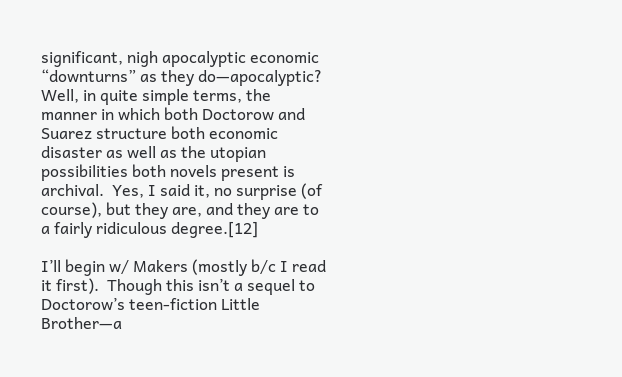significant, nigh apocalyptic economic “downturns” as they do—apocalyptic?  Well, in quite simple terms, the manner in which both Doctorow and Suarez structure both economic disaster as well as the utopian possibilities both novels present is archival.  Yes, I said it, no surprise (of course), but they are, and they are to a fairly ridiculous degree.[12]

I’ll begin w/ Makers (mostly b/c I read it first).  Though this isn’t a sequel to Doctorow’s teen-fiction Little Brother—a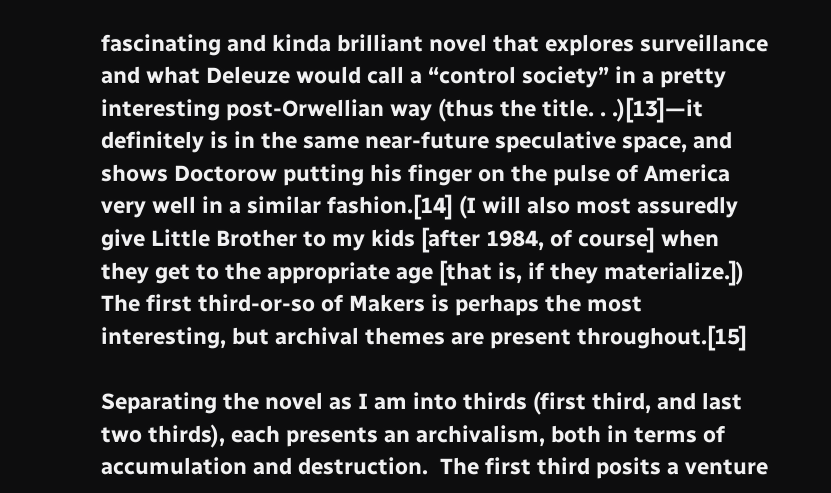fascinating and kinda brilliant novel that explores surveillance and what Deleuze would call a “control society” in a pretty interesting post-Orwellian way (thus the title. . .)[13]—it definitely is in the same near-future speculative space, and shows Doctorow putting his finger on the pulse of America very well in a similar fashion.[14] (I will also most assuredly give Little Brother to my kids [after 1984, of course] when they get to the appropriate age [that is, if they materialize.])  The first third-or-so of Makers is perhaps the most interesting, but archival themes are present throughout.[15]

Separating the novel as I am into thirds (first third, and last two thirds), each presents an archivalism, both in terms of accumulation and destruction.  The first third posits a venture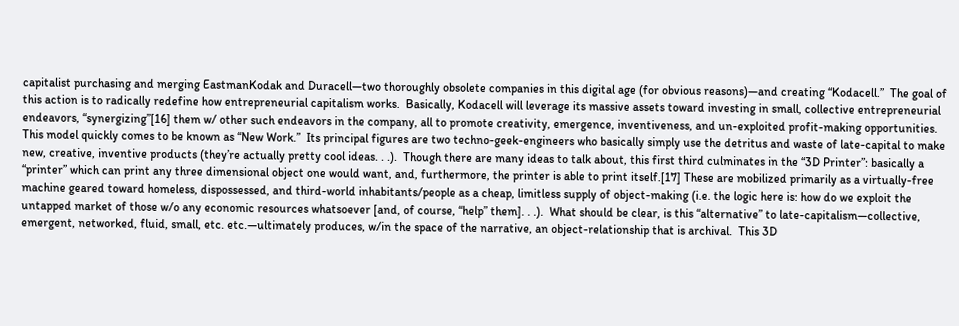capitalist purchasing and merging EastmanKodak and Duracell—two thoroughly obsolete companies in this digital age (for obvious reasons)—and creating “Kodacell.”  The goal of this action is to radically redefine how entrepreneurial capitalism works.  Basically, Kodacell will leverage its massive assets toward investing in small, collective entrepreneurial endeavors, “synergizing”[16] them w/ other such endeavors in the company, all to promote creativity, emergence, inventiveness, and un-exploited profit-making opportunities.  This model quickly comes to be known as “New Work.”  Its principal figures are two techno-geek-engineers who basically simply use the detritus and waste of late-capital to make new, creative, inventive products (they’re actually pretty cool ideas. . .).  Though there are many ideas to talk about, this first third culminates in the “3D Printer”: basically a “printer” which can print any three dimensional object one would want, and, furthermore, the printer is able to print itself.[17] These are mobilized primarily as a virtually-free machine geared toward homeless, dispossessed, and third-world inhabitants/people as a cheap, limitless supply of object-making (i.e. the logic here is: how do we exploit the untapped market of those w/o any economic resources whatsoever [and, of course, “help” them]. . .).  What should be clear, is this “alternative” to late-capitalism—collective, emergent, networked, fluid, small, etc. etc.—ultimately produces, w/in the space of the narrative, an object-relationship that is archival.  This 3D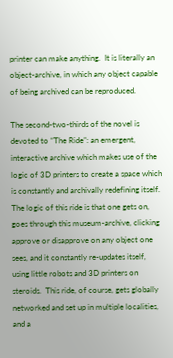printer can make anything.  It is literally an object-archive, in which any object capable of being archived can be reproduced.

The second-two-thirds of the novel is devoted to “The Ride”: an emergent, interactive archive which makes use of the logic of 3D printers to create a space which is constantly and archivally redefining itself.  The logic of this ride is that one gets on, goes through this museum-archive, clicking approve or disapprove on any object one sees, and it constantly re-updates itself, using little robots and 3D printers on steroids.  This ride, of course, gets globally networked and set up in multiple localities, and a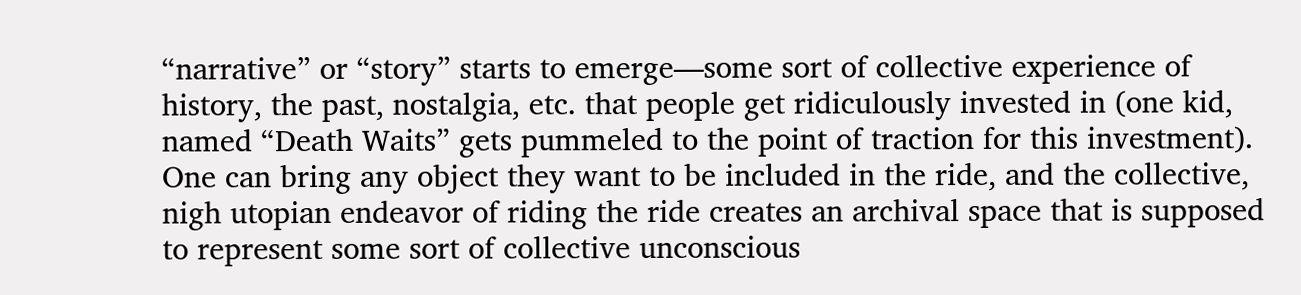“narrative” or “story” starts to emerge—some sort of collective experience of history, the past, nostalgia, etc. that people get ridiculously invested in (one kid, named “Death Waits” gets pummeled to the point of traction for this investment).  One can bring any object they want to be included in the ride, and the collective, nigh utopian endeavor of riding the ride creates an archival space that is supposed to represent some sort of collective unconscious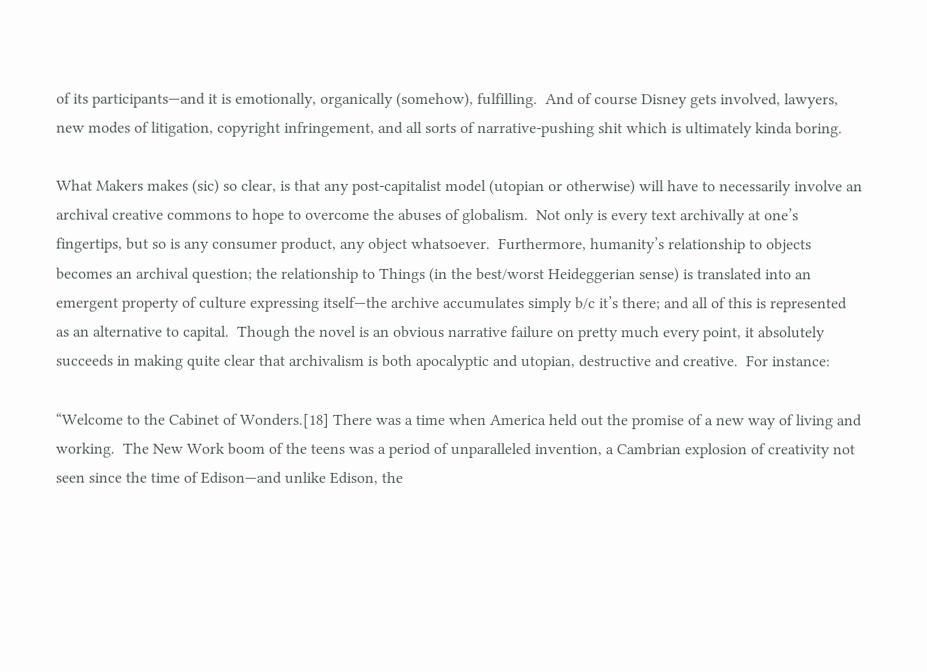of its participants—and it is emotionally, organically (somehow), fulfilling.  And of course Disney gets involved, lawyers, new modes of litigation, copyright infringement, and all sorts of narrative-pushing shit which is ultimately kinda boring.

What Makers makes (sic) so clear, is that any post-capitalist model (utopian or otherwise) will have to necessarily involve an archival creative commons to hope to overcome the abuses of globalism.  Not only is every text archivally at one’s fingertips, but so is any consumer product, any object whatsoever.  Furthermore, humanity’s relationship to objects becomes an archival question; the relationship to Things (in the best/worst Heideggerian sense) is translated into an emergent property of culture expressing itself—the archive accumulates simply b/c it’s there; and all of this is represented as an alternative to capital.  Though the novel is an obvious narrative failure on pretty much every point, it absolutely succeeds in making quite clear that archivalism is both apocalyptic and utopian, destructive and creative.  For instance:

“Welcome to the Cabinet of Wonders.[18] There was a time when America held out the promise of a new way of living and working.  The New Work boom of the teens was a period of unparalleled invention, a Cambrian explosion of creativity not seen since the time of Edison—and unlike Edison, the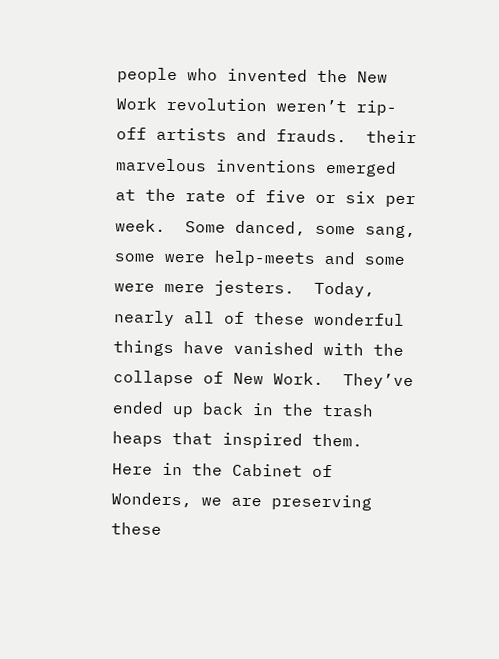people who invented the New Work revolution weren’t rip-off artists and frauds.  their marvelous inventions emerged at the rate of five or six per week.  Some danced, some sang, some were help-meets and some were mere jesters.  Today, nearly all of these wonderful things have vanished with the collapse of New Work.  They’ve ended up back in the trash heaps that inspired them.  Here in the Cabinet of Wonders, we are preserving these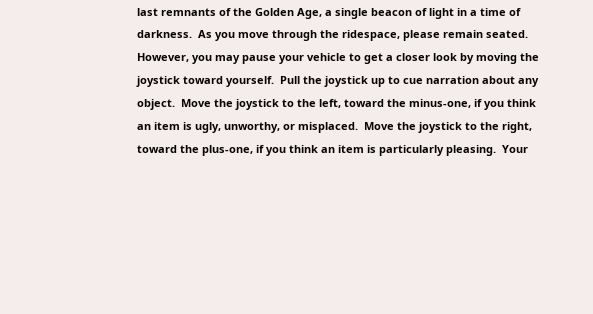last remnants of the Golden Age, a single beacon of light in a time of darkness.  As you move through the ridespace, please remain seated.  However, you may pause your vehicle to get a closer look by moving the joystick toward yourself.  Pull the joystick up to cue narration about any object.  Move the joystick to the left, toward the minus-one, if you think an item is ugly, unworthy, or misplaced.  Move the joystick to the right, toward the plus-one, if you think an item is particularly pleasing.  Your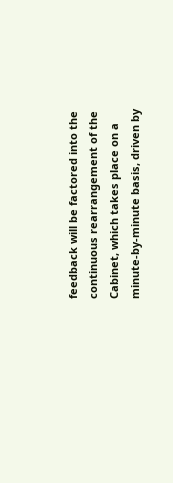feedback will be factored into the continuous rearrangement of the Cabinet, which takes place on a minute-by-minute basis, driven by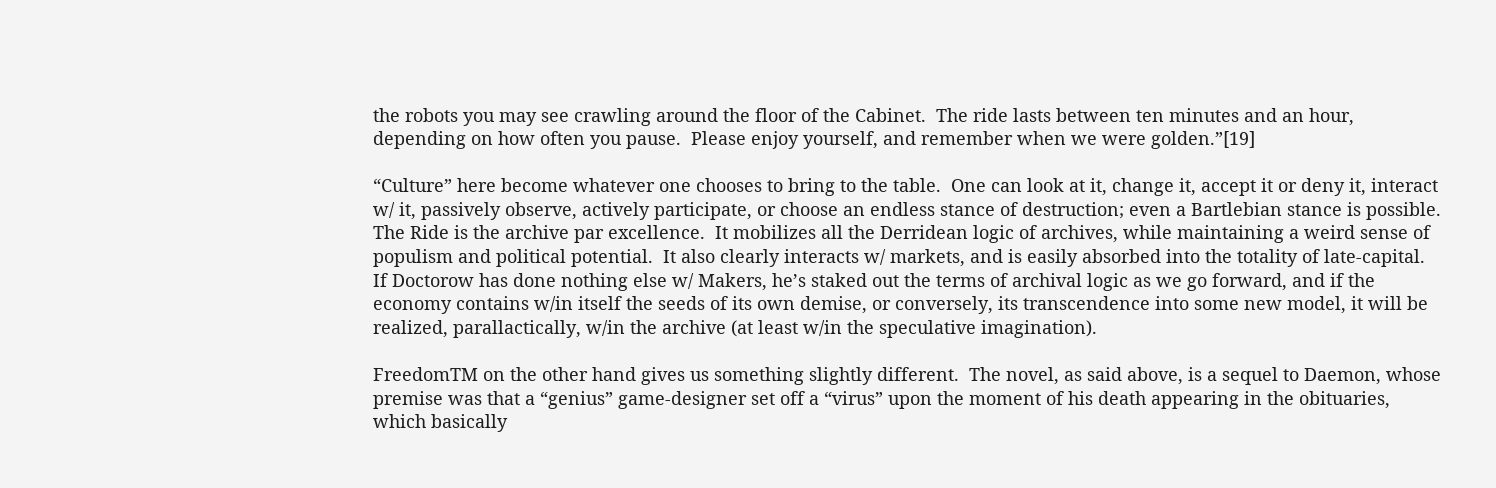the robots you may see crawling around the floor of the Cabinet.  The ride lasts between ten minutes and an hour, depending on how often you pause.  Please enjoy yourself, and remember when we were golden.”[19]

“Culture” here become whatever one chooses to bring to the table.  One can look at it, change it, accept it or deny it, interact w/ it, passively observe, actively participate, or choose an endless stance of destruction; even a Bartlebian stance is possible.  The Ride is the archive par excellence.  It mobilizes all the Derridean logic of archives, while maintaining a weird sense of populism and political potential.  It also clearly interacts w/ markets, and is easily absorbed into the totality of late-capital.  If Doctorow has done nothing else w/ Makers, he’s staked out the terms of archival logic as we go forward, and if the economy contains w/in itself the seeds of its own demise, or conversely, its transcendence into some new model, it will be realized, parallactically, w/in the archive (at least w/in the speculative imagination).

FreedomTM on the other hand gives us something slightly different.  The novel, as said above, is a sequel to Daemon, whose premise was that a “genius” game-designer set off a “virus” upon the moment of his death appearing in the obituaries, which basically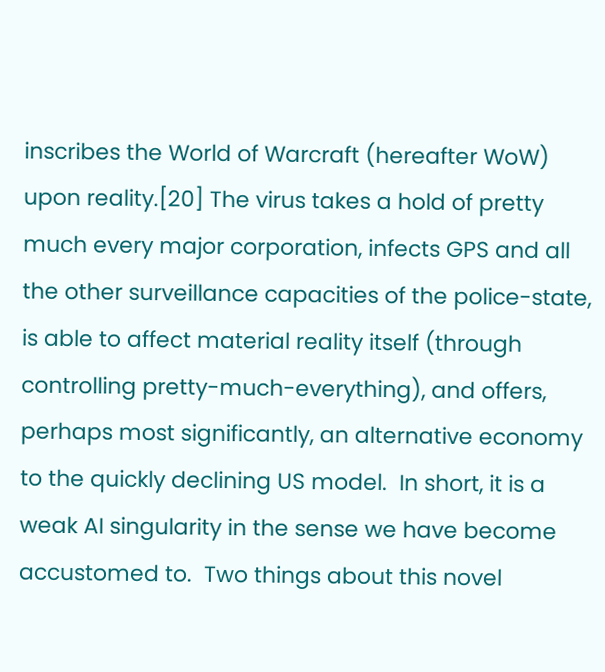inscribes the World of Warcraft (hereafter WoW) upon reality.[20] The virus takes a hold of pretty much every major corporation, infects GPS and all the other surveillance capacities of the police-state, is able to affect material reality itself (through controlling pretty-much-everything), and offers, perhaps most significantly, an alternative economy to the quickly declining US model.  In short, it is a weak AI singularity in the sense we have become accustomed to.  Two things about this novel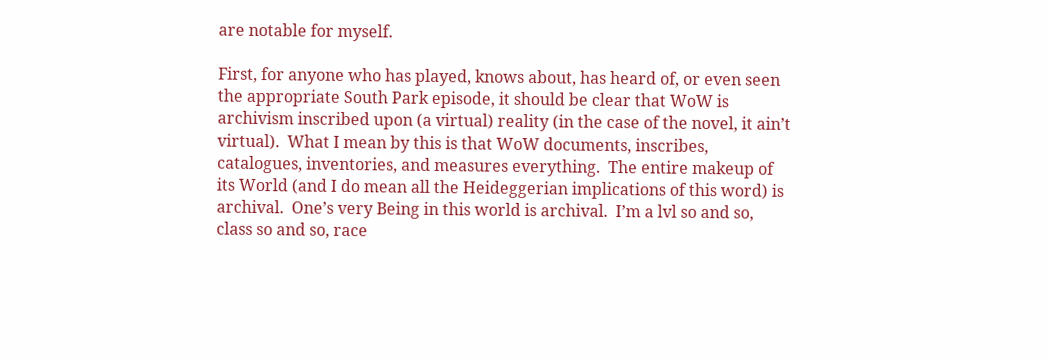are notable for myself.

First, for anyone who has played, knows about, has heard of, or even seen the appropriate South Park episode, it should be clear that WoW is archivism inscribed upon (a virtual) reality (in the case of the novel, it ain’t virtual).  What I mean by this is that WoW documents, inscribes, catalogues, inventories, and measures everything.  The entire makeup of its World (and I do mean all the Heideggerian implications of this word) is archival.  One’s very Being in this world is archival.  I’m a lvl so and so, class so and so, race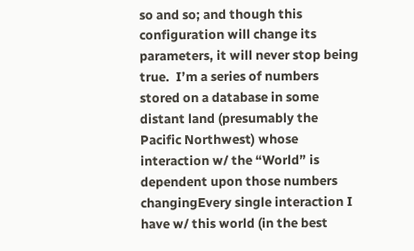so and so; and though this configuration will change its parameters, it will never stop being true.  I’m a series of numbers stored on a database in some distant land (presumably the Pacific Northwest) whose interaction w/ the “World” is dependent upon those numbers changingEvery single interaction I have w/ this world (in the best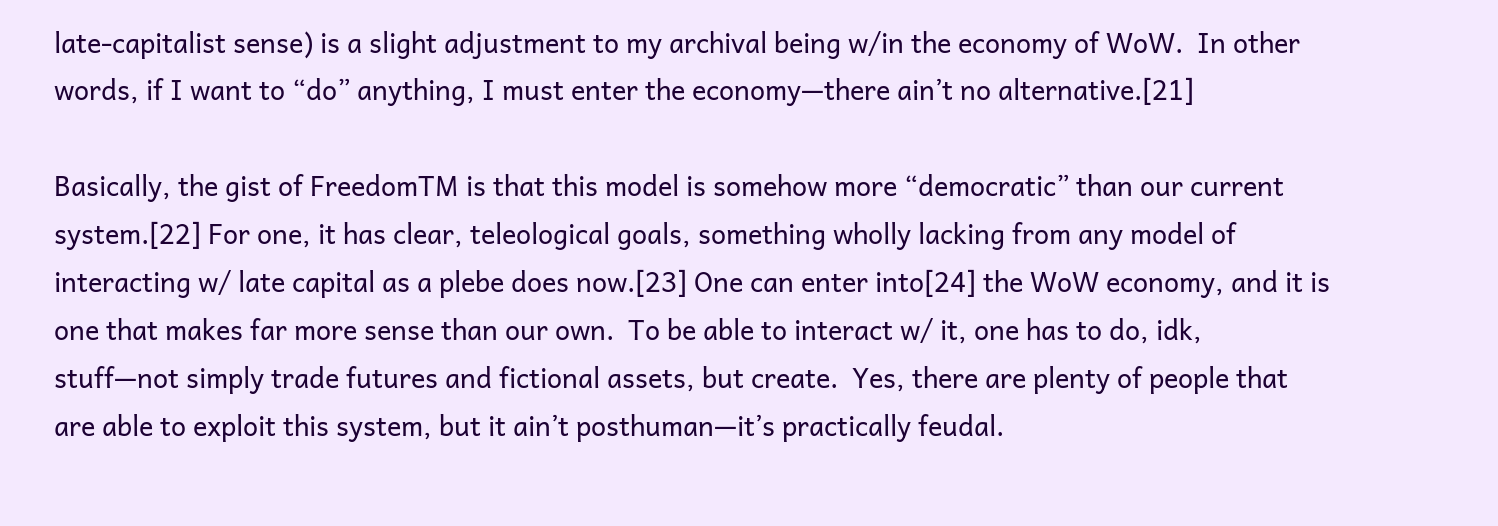late-capitalist sense) is a slight adjustment to my archival being w/in the economy of WoW.  In other words, if I want to “do” anything, I must enter the economy—there ain’t no alternative.[21]

Basically, the gist of FreedomTM is that this model is somehow more “democratic” than our current system.[22] For one, it has clear, teleological goals, something wholly lacking from any model of interacting w/ late capital as a plebe does now.[23] One can enter into[24] the WoW economy, and it is one that makes far more sense than our own.  To be able to interact w/ it, one has to do, idk, stuff—not simply trade futures and fictional assets, but create.  Yes, there are plenty of people that are able to exploit this system, but it ain’t posthuman—it’s practically feudal.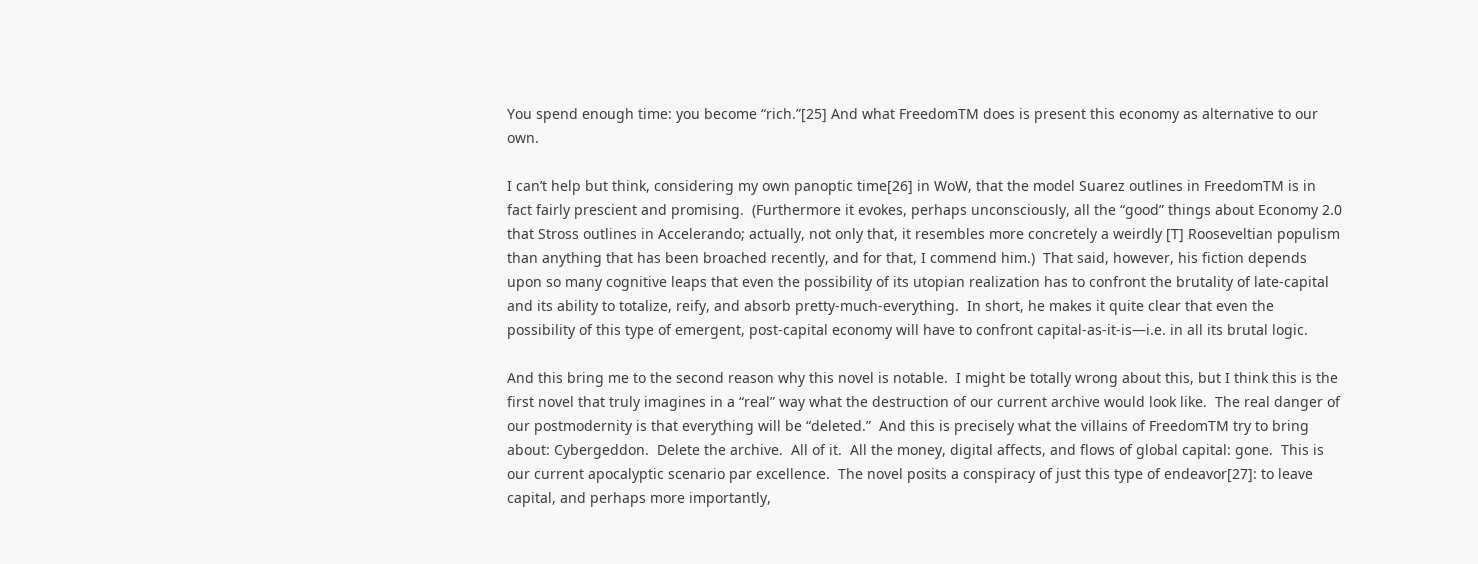You spend enough time: you become “rich.”[25] And what FreedomTM does is present this economy as alternative to our own.

I can’t help but think, considering my own panoptic time[26] in WoW, that the model Suarez outlines in FreedomTM is in fact fairly prescient and promising.  (Furthermore it evokes, perhaps unconsciously, all the “good” things about Economy 2.0 that Stross outlines in Accelerando; actually, not only that, it resembles more concretely a weirdly [T] Rooseveltian populism than anything that has been broached recently, and for that, I commend him.)  That said, however, his fiction depends upon so many cognitive leaps that even the possibility of its utopian realization has to confront the brutality of late-capital and its ability to totalize, reify, and absorb pretty-much-everything.  In short, he makes it quite clear that even the possibility of this type of emergent, post-capital economy will have to confront capital-as-it-is—i.e. in all its brutal logic.

And this bring me to the second reason why this novel is notable.  I might be totally wrong about this, but I think this is the first novel that truly imagines in a “real” way what the destruction of our current archive would look like.  The real danger of our postmodernity is that everything will be “deleted.”  And this is precisely what the villains of FreedomTM try to bring about: Cybergeddon.  Delete the archive.  All of it.  All the money, digital affects, and flows of global capital: gone.  This is our current apocalyptic scenario par excellence.  The novel posits a conspiracy of just this type of endeavor[27]: to leave capital, and perhaps more importantly,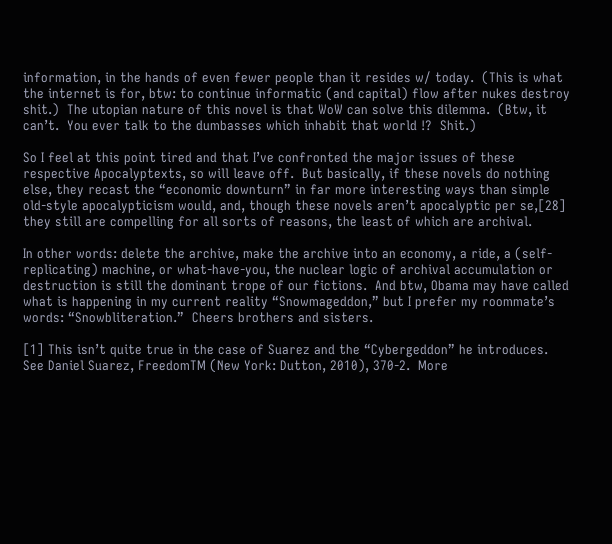information, in the hands of even fewer people than it resides w/ today.  (This is what the internet is for, btw: to continue informatic (and capital) flow after nukes destroy shit.)  The utopian nature of this novel is that WoW can solve this dilemma.  (Btw, it can’t.  You ever talk to the dumbasses which inhabit that world !?  Shit.)

So I feel at this point tired and that I’ve confronted the major issues of these respective Apocalyptexts, so will leave off.  But basically, if these novels do nothing else, they recast the “economic downturn” in far more interesting ways than simple old-style apocalypticism would, and, though these novels aren’t apocalyptic per se,[28] they still are compelling for all sorts of reasons, the least of which are archival.

In other words: delete the archive, make the archive into an economy, a ride, a (self-replicating) machine, or what-have-you, the nuclear logic of archival accumulation or destruction is still the dominant trope of our fictions.  And btw, Obama may have called what is happening in my current reality “Snowmageddon,” but I prefer my roommate’s words: “Snowbliteration.”  Cheers brothers and sisters.

[1] This isn’t quite true in the case of Suarez and the “Cybergeddon” he introduces.  See Daniel Suarez, FreedomTM (New York: Dutton, 2010), 370-2.  More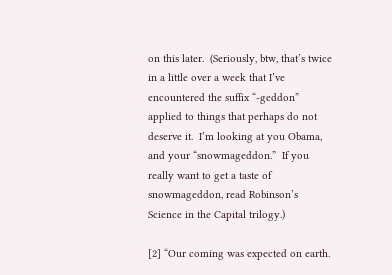on this later.  (Seriously, btw, that’s twice in a little over a week that I’ve encountered the suffix “-geddon” applied to things that perhaps do not deserve it.  I’m looking at you Obama, and your “snowmageddon.”  If you really want to get a taste of snowmageddon, read Robinson’s Science in the Capital trilogy.)

[2] “Our coming was expected on earth.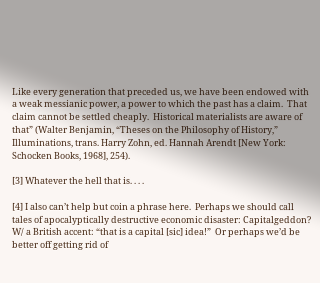Like every generation that preceded us, we have been endowed with a weak messianic power, a power to which the past has a claim.  That claim cannot be settled cheaply.  Historical materialists are aware of that” (Walter Benjamin, “Theses on the Philosophy of History,” Illuminations, trans. Harry Zohn, ed. Hannah Arendt [New York: Schocken Books, 1968], 254).

[3] Whatever the hell that is. . . .

[4] I also can’t help but coin a phrase here.  Perhaps we should call tales of apocalyptically destructive economic disaster: Capitalgeddon?  W/ a British accent: “that is a capital [sic] idea!”  Or perhaps we’d be better off getting rid of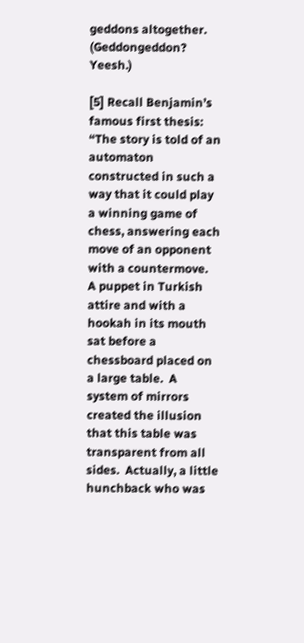geddons altogether.  (Geddongeddon?  Yeesh.)

[5] Recall Benjamin’s famous first thesis: “The story is told of an automaton constructed in such a way that it could play a winning game of chess, answering each move of an opponent with a countermove.  A puppet in Turkish attire and with a hookah in its mouth sat before a chessboard placed on a large table.  A system of mirrors created the illusion that this table was transparent from all sides.  Actually, a little hunchback who was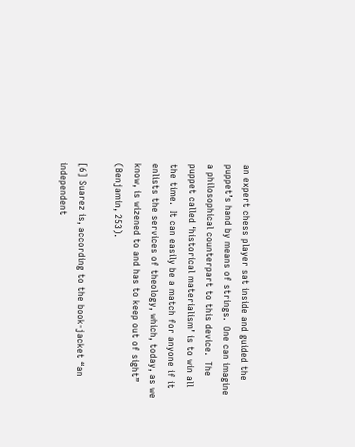an expert chess player sat inside and guided the puppet’s hand by means of strings.  One can imagine a philosophical counterpart to this device.  The puppet called ‘historical materialism’ is to win all the time.  It can easily be a match for anyone if it enlists the services of theology, which, today, as we know, is wizened to and has to keep out of sight” (Benjamin, 253).

[6] Suarez is, according to the book-jacket “an independent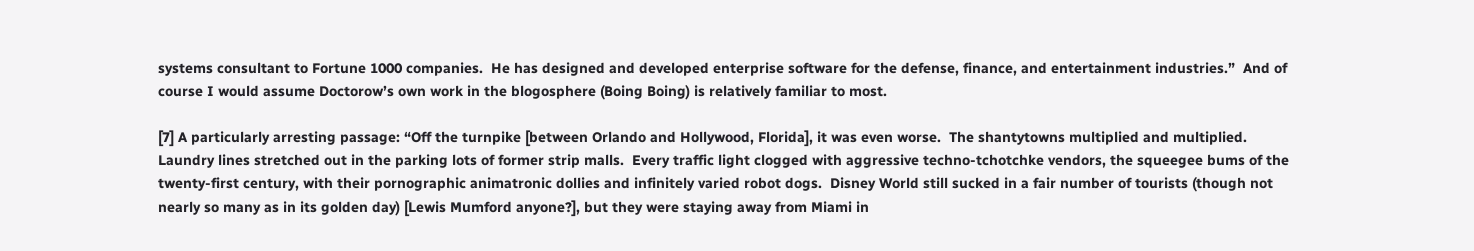systems consultant to Fortune 1000 companies.  He has designed and developed enterprise software for the defense, finance, and entertainment industries.”  And of course I would assume Doctorow’s own work in the blogosphere (Boing Boing) is relatively familiar to most.

[7] A particularly arresting passage: “Off the turnpike [between Orlando and Hollywood, Florida], it was even worse.  The shantytowns multiplied and multiplied.  Laundry lines stretched out in the parking lots of former strip malls.  Every traffic light clogged with aggressive techno-tchotchke vendors, the squeegee bums of the twenty-first century, with their pornographic animatronic dollies and infinitely varied robot dogs.  Disney World still sucked in a fair number of tourists (though not nearly so many as in its golden day) [Lewis Mumford anyone?], but they were staying away from Miami in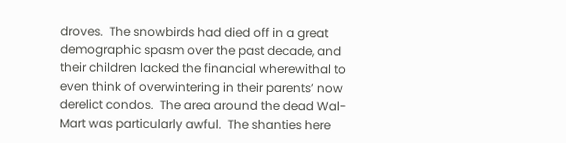droves.  The snowbirds had died off in a great demographic spasm over the past decade, and their children lacked the financial wherewithal to even think of overwintering in their parents’ now derelict condos.  The area around the dead Wal-Mart was particularly awful.  The shanties here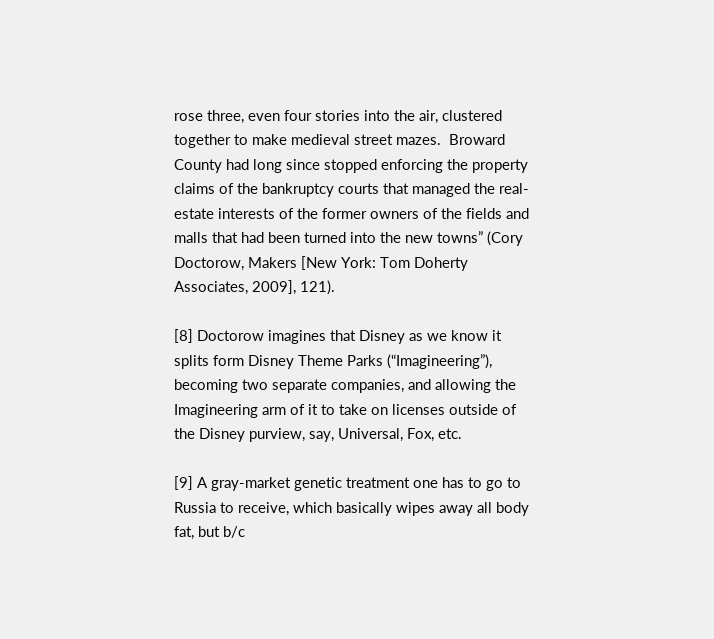rose three, even four stories into the air, clustered together to make medieval street mazes.  Broward County had long since stopped enforcing the property claims of the bankruptcy courts that managed the real-estate interests of the former owners of the fields and malls that had been turned into the new towns” (Cory Doctorow, Makers [New York: Tom Doherty Associates, 2009], 121).

[8] Doctorow imagines that Disney as we know it splits form Disney Theme Parks (“Imagineering”), becoming two separate companies, and allowing the Imagineering arm of it to take on licenses outside of the Disney purview, say, Universal, Fox, etc.

[9] A gray-market genetic treatment one has to go to Russia to receive, which basically wipes away all body fat, but b/c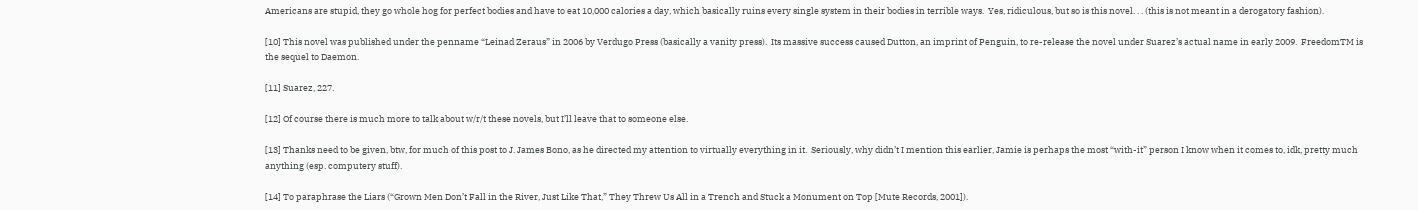Americans are stupid, they go whole hog for perfect bodies and have to eat 10,000 calories a day, which basically ruins every single system in their bodies in terrible ways.  Yes, ridiculous, but so is this novel. . . (this is not meant in a derogatory fashion).

[10] This novel was published under the penname “Leinad Zeraus” in 2006 by Verdugo Press (basically a vanity press).  Its massive success caused Dutton, an imprint of Penguin, to re-release the novel under Suarez’s actual name in early 2009.  FreedomTM is the sequel to Daemon.

[11] Suarez, 227.

[12] Of course there is much more to talk about w/r/t these novels, but I’ll leave that to someone else.

[13] Thanks need to be given, btw, for much of this post to J. James Bono, as he directed my attention to virtually everything in it.  Seriously, why didn’t I mention this earlier, Jamie is perhaps the most “with-it” person I know when it comes to, idk, pretty much anything (esp. computery stuff).

[14] To paraphrase the Liars (“Grown Men Don’t Fall in the River, Just Like That,” They Threw Us All in a Trench and Stuck a Monument on Top [Mute Records, 2001]).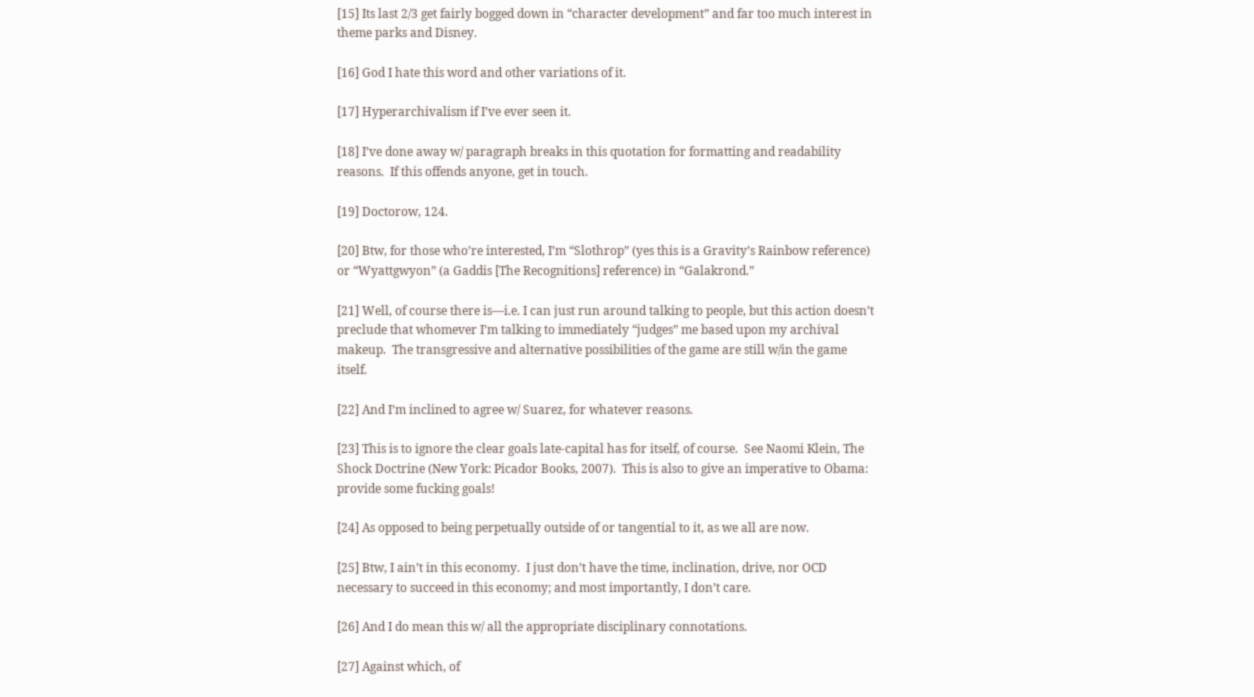[15] Its last 2/3 get fairly bogged down in “character development” and far too much interest in theme parks and Disney.

[16] God I hate this word and other variations of it.

[17] Hyperarchivalism if I’ve ever seen it.

[18] I’ve done away w/ paragraph breaks in this quotation for formatting and readability reasons.  If this offends anyone, get in touch.

[19] Doctorow, 124.

[20] Btw, for those who’re interested, I’m “Slothrop” (yes this is a Gravity’s Rainbow reference) or “Wyattgwyon” (a Gaddis [The Recognitions] reference) in “Galakrond.”

[21] Well, of course there is—i.e. I can just run around talking to people, but this action doesn’t preclude that whomever I’m talking to immediately “judges” me based upon my archival makeup.  The transgressive and alternative possibilities of the game are still w/in the game itself.

[22] And I’m inclined to agree w/ Suarez, for whatever reasons.

[23] This is to ignore the clear goals late-capital has for itself, of course.  See Naomi Klein, The Shock Doctrine (New York: Picador Books, 2007).  This is also to give an imperative to Obama: provide some fucking goals!

[24] As opposed to being perpetually outside of or tangential to it, as we all are now.

[25] Btw, I ain’t in this economy.  I just don’t have the time, inclination, drive, nor OCD necessary to succeed in this economy; and most importantly, I don’t care.

[26] And I do mean this w/ all the appropriate disciplinary connotations.

[27] Against which, of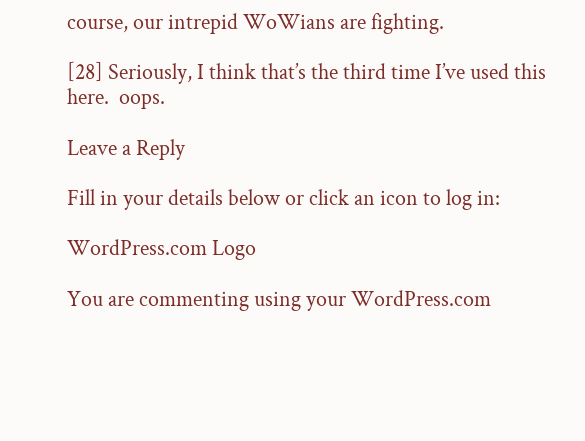course, our intrepid WoWians are fighting.

[28] Seriously, I think that’s the third time I’ve used this here.  oops.

Leave a Reply

Fill in your details below or click an icon to log in:

WordPress.com Logo

You are commenting using your WordPress.com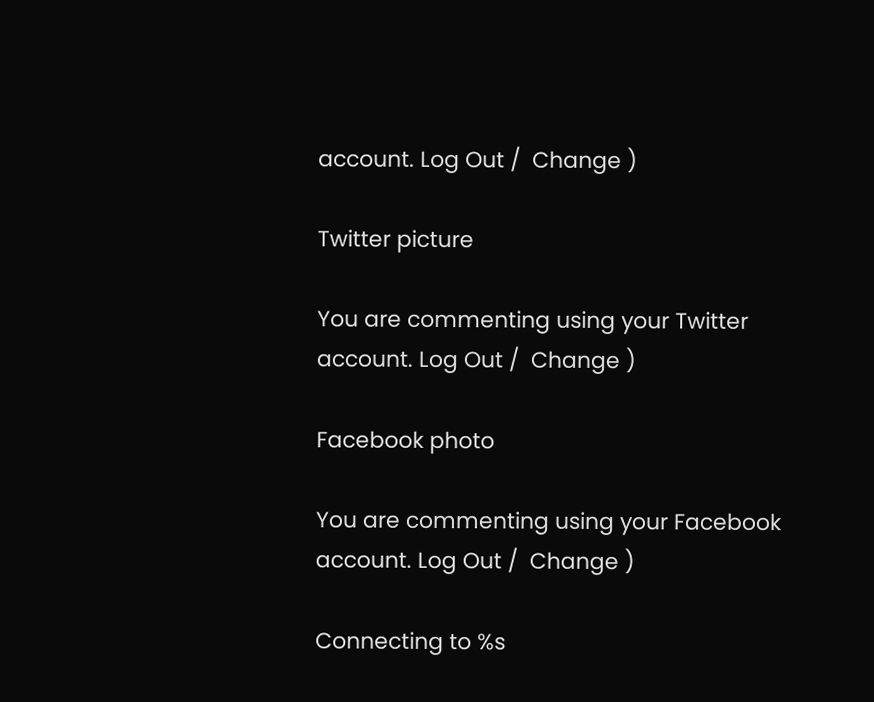account. Log Out /  Change )

Twitter picture

You are commenting using your Twitter account. Log Out /  Change )

Facebook photo

You are commenting using your Facebook account. Log Out /  Change )

Connecting to %s